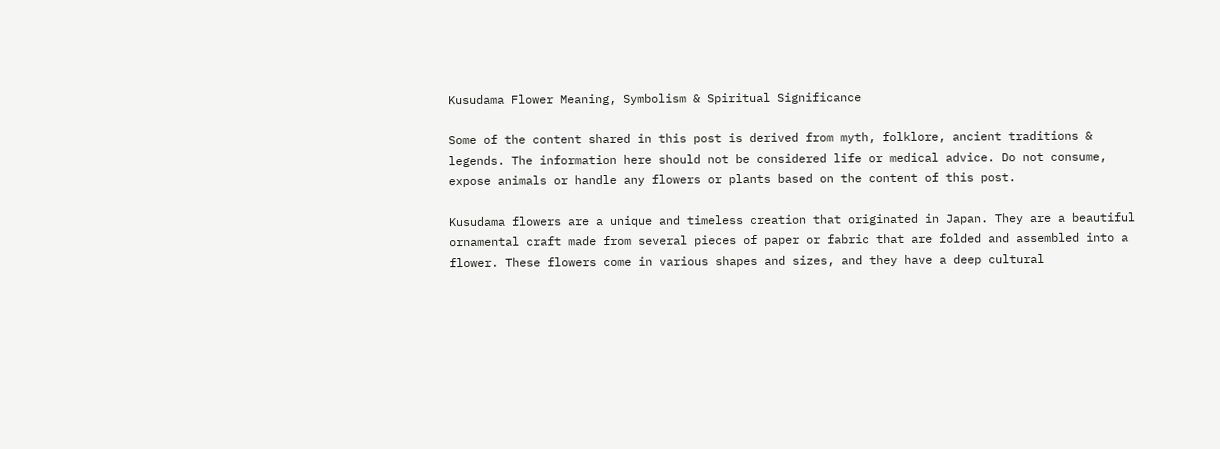Kusudama Flower Meaning, Symbolism & Spiritual Significance

Some of the content shared in this post is derived from myth, folklore, ancient traditions & legends. The information here should not be considered life or medical advice. Do not consume, expose animals or handle any flowers or plants based on the content of this post.

Kusudama flowers are a unique and timeless creation that originated in Japan. They are a beautiful ornamental craft made from several pieces of paper or fabric that are folded and assembled into a flower. These flowers come in various shapes and sizes, and they have a deep cultural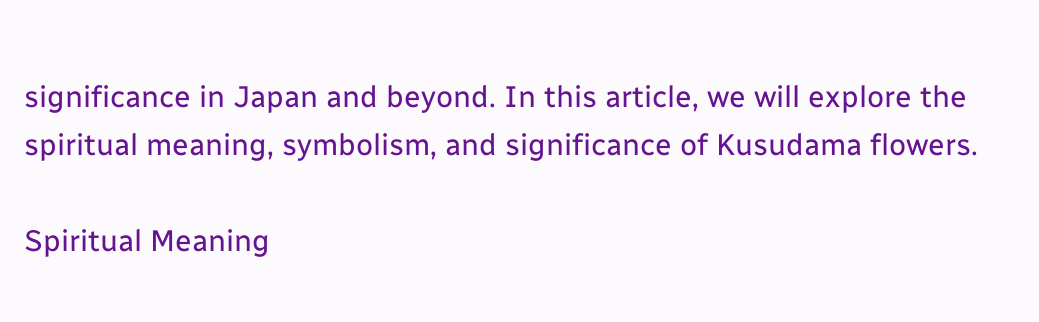significance in Japan and beyond. In this article, we will explore the spiritual meaning, symbolism, and significance of Kusudama flowers.

Spiritual Meaning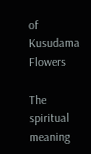of Kusudama Flowers

The spiritual meaning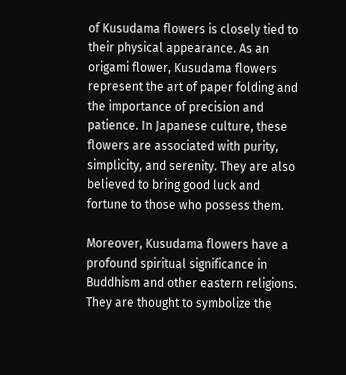of Kusudama flowers is closely tied to their physical appearance. As an origami flower, Kusudama flowers represent the art of paper folding and the importance of precision and patience. In Japanese culture, these flowers are associated with purity, simplicity, and serenity. They are also believed to bring good luck and fortune to those who possess them.

Moreover, Kusudama flowers have a profound spiritual significance in Buddhism and other eastern religions. They are thought to symbolize the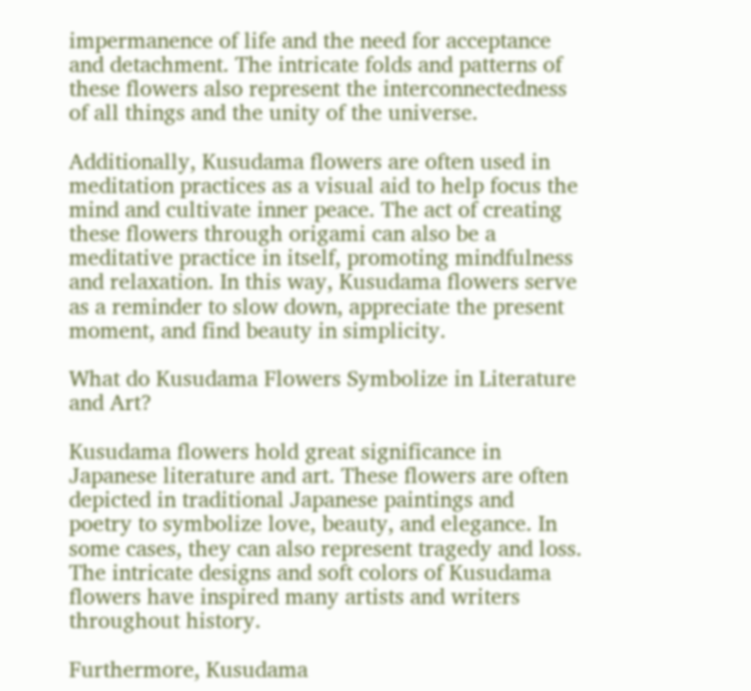impermanence of life and the need for acceptance and detachment. The intricate folds and patterns of these flowers also represent the interconnectedness of all things and the unity of the universe.

Additionally, Kusudama flowers are often used in meditation practices as a visual aid to help focus the mind and cultivate inner peace. The act of creating these flowers through origami can also be a meditative practice in itself, promoting mindfulness and relaxation. In this way, Kusudama flowers serve as a reminder to slow down, appreciate the present moment, and find beauty in simplicity.

What do Kusudama Flowers Symbolize in Literature and Art?

Kusudama flowers hold great significance in Japanese literature and art. These flowers are often depicted in traditional Japanese paintings and poetry to symbolize love, beauty, and elegance. In some cases, they can also represent tragedy and loss. The intricate designs and soft colors of Kusudama flowers have inspired many artists and writers throughout history.

Furthermore, Kusudama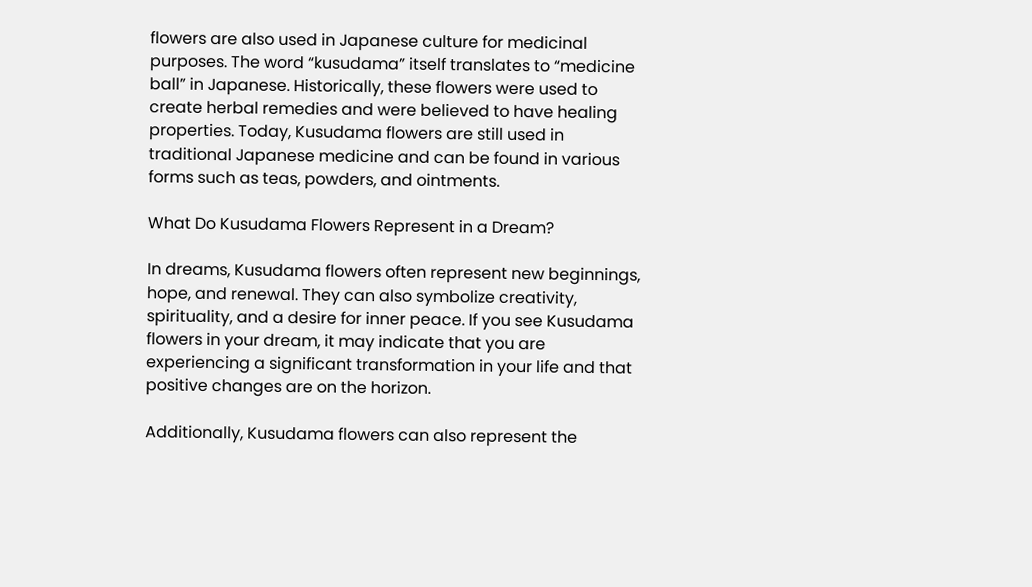flowers are also used in Japanese culture for medicinal purposes. The word “kusudama” itself translates to “medicine ball” in Japanese. Historically, these flowers were used to create herbal remedies and were believed to have healing properties. Today, Kusudama flowers are still used in traditional Japanese medicine and can be found in various forms such as teas, powders, and ointments.

What Do Kusudama Flowers Represent in a Dream?

In dreams, Kusudama flowers often represent new beginnings, hope, and renewal. They can also symbolize creativity, spirituality, and a desire for inner peace. If you see Kusudama flowers in your dream, it may indicate that you are experiencing a significant transformation in your life and that positive changes are on the horizon.

Additionally, Kusudama flowers can also represent the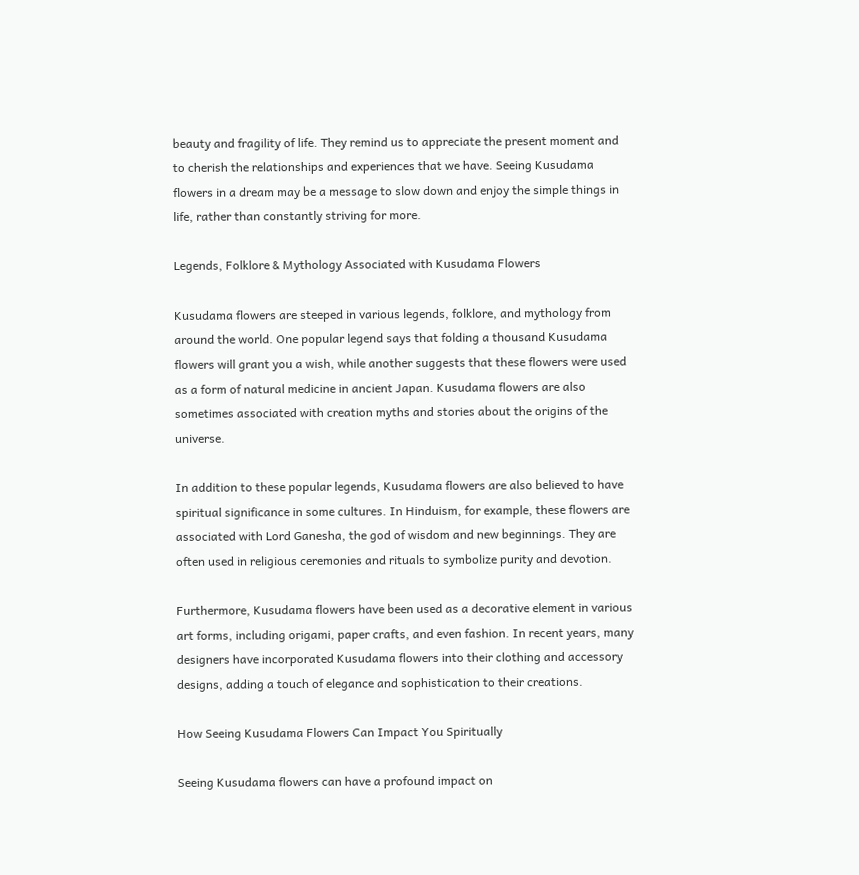beauty and fragility of life. They remind us to appreciate the present moment and to cherish the relationships and experiences that we have. Seeing Kusudama flowers in a dream may be a message to slow down and enjoy the simple things in life, rather than constantly striving for more.

Legends, Folklore & Mythology Associated with Kusudama Flowers

Kusudama flowers are steeped in various legends, folklore, and mythology from around the world. One popular legend says that folding a thousand Kusudama flowers will grant you a wish, while another suggests that these flowers were used as a form of natural medicine in ancient Japan. Kusudama flowers are also sometimes associated with creation myths and stories about the origins of the universe.

In addition to these popular legends, Kusudama flowers are also believed to have spiritual significance in some cultures. In Hinduism, for example, these flowers are associated with Lord Ganesha, the god of wisdom and new beginnings. They are often used in religious ceremonies and rituals to symbolize purity and devotion.

Furthermore, Kusudama flowers have been used as a decorative element in various art forms, including origami, paper crafts, and even fashion. In recent years, many designers have incorporated Kusudama flowers into their clothing and accessory designs, adding a touch of elegance and sophistication to their creations.

How Seeing Kusudama Flowers Can Impact You Spiritually

Seeing Kusudama flowers can have a profound impact on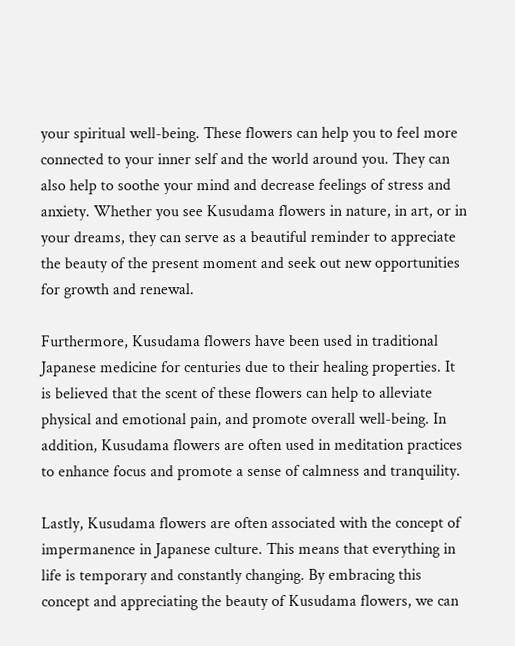your spiritual well-being. These flowers can help you to feel more connected to your inner self and the world around you. They can also help to soothe your mind and decrease feelings of stress and anxiety. Whether you see Kusudama flowers in nature, in art, or in your dreams, they can serve as a beautiful reminder to appreciate the beauty of the present moment and seek out new opportunities for growth and renewal.

Furthermore, Kusudama flowers have been used in traditional Japanese medicine for centuries due to their healing properties. It is believed that the scent of these flowers can help to alleviate physical and emotional pain, and promote overall well-being. In addition, Kusudama flowers are often used in meditation practices to enhance focus and promote a sense of calmness and tranquility.

Lastly, Kusudama flowers are often associated with the concept of impermanence in Japanese culture. This means that everything in life is temporary and constantly changing. By embracing this concept and appreciating the beauty of Kusudama flowers, we can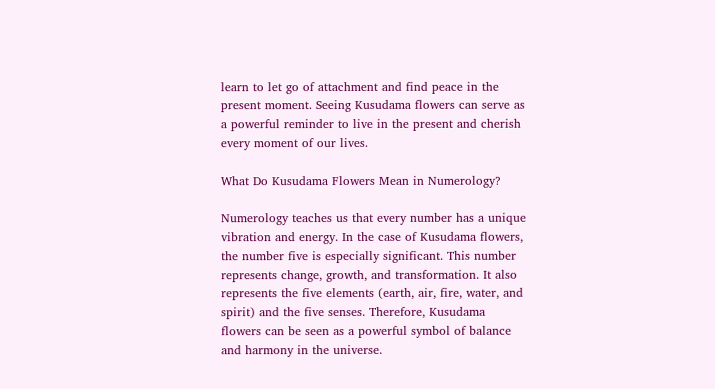learn to let go of attachment and find peace in the present moment. Seeing Kusudama flowers can serve as a powerful reminder to live in the present and cherish every moment of our lives.

What Do Kusudama Flowers Mean in Numerology?

Numerology teaches us that every number has a unique vibration and energy. In the case of Kusudama flowers, the number five is especially significant. This number represents change, growth, and transformation. It also represents the five elements (earth, air, fire, water, and spirit) and the five senses. Therefore, Kusudama flowers can be seen as a powerful symbol of balance and harmony in the universe.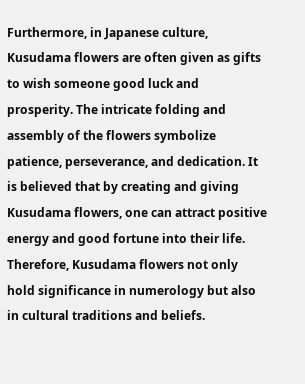Furthermore, in Japanese culture, Kusudama flowers are often given as gifts to wish someone good luck and prosperity. The intricate folding and assembly of the flowers symbolize patience, perseverance, and dedication. It is believed that by creating and giving Kusudama flowers, one can attract positive energy and good fortune into their life. Therefore, Kusudama flowers not only hold significance in numerology but also in cultural traditions and beliefs.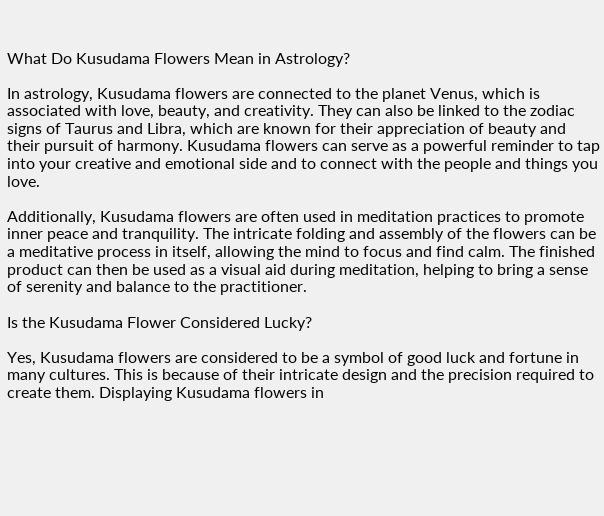What Do Kusudama Flowers Mean in Astrology?

In astrology, Kusudama flowers are connected to the planet Venus, which is associated with love, beauty, and creativity. They can also be linked to the zodiac signs of Taurus and Libra, which are known for their appreciation of beauty and their pursuit of harmony. Kusudama flowers can serve as a powerful reminder to tap into your creative and emotional side and to connect with the people and things you love.

Additionally, Kusudama flowers are often used in meditation practices to promote inner peace and tranquility. The intricate folding and assembly of the flowers can be a meditative process in itself, allowing the mind to focus and find calm. The finished product can then be used as a visual aid during meditation, helping to bring a sense of serenity and balance to the practitioner.

Is the Kusudama Flower Considered Lucky?

Yes, Kusudama flowers are considered to be a symbol of good luck and fortune in many cultures. This is because of their intricate design and the precision required to create them. Displaying Kusudama flowers in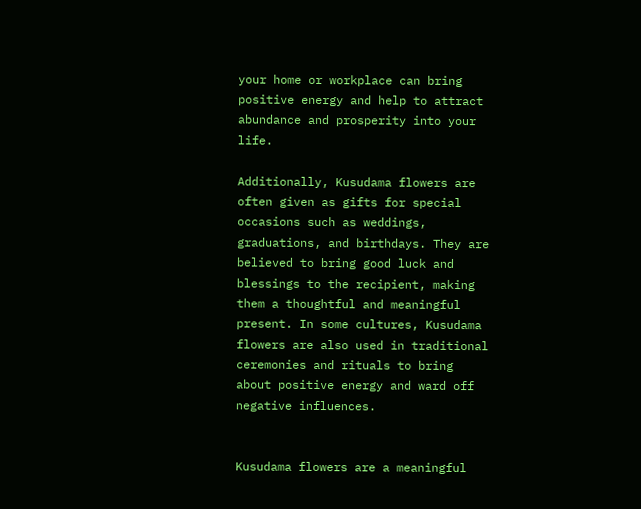your home or workplace can bring positive energy and help to attract abundance and prosperity into your life.

Additionally, Kusudama flowers are often given as gifts for special occasions such as weddings, graduations, and birthdays. They are believed to bring good luck and blessings to the recipient, making them a thoughtful and meaningful present. In some cultures, Kusudama flowers are also used in traditional ceremonies and rituals to bring about positive energy and ward off negative influences.


Kusudama flowers are a meaningful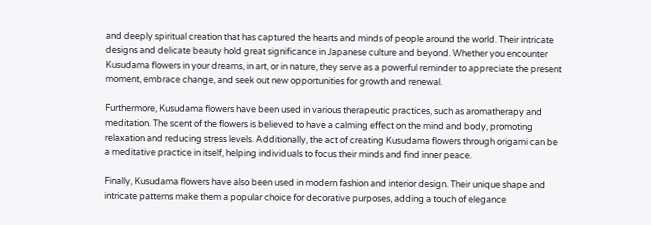and deeply spiritual creation that has captured the hearts and minds of people around the world. Their intricate designs and delicate beauty hold great significance in Japanese culture and beyond. Whether you encounter Kusudama flowers in your dreams, in art, or in nature, they serve as a powerful reminder to appreciate the present moment, embrace change, and seek out new opportunities for growth and renewal.

Furthermore, Kusudama flowers have been used in various therapeutic practices, such as aromatherapy and meditation. The scent of the flowers is believed to have a calming effect on the mind and body, promoting relaxation and reducing stress levels. Additionally, the act of creating Kusudama flowers through origami can be a meditative practice in itself, helping individuals to focus their minds and find inner peace.

Finally, Kusudama flowers have also been used in modern fashion and interior design. Their unique shape and intricate patterns make them a popular choice for decorative purposes, adding a touch of elegance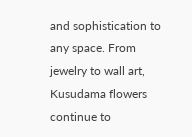and sophistication to any space. From jewelry to wall art, Kusudama flowers continue to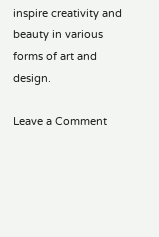inspire creativity and beauty in various forms of art and design.

Leave a Comment